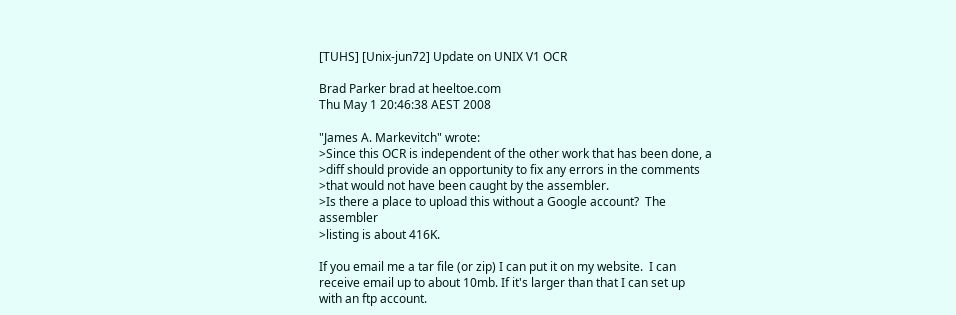[TUHS] [Unix-jun72] Update on UNIX V1 OCR

Brad Parker brad at heeltoe.com
Thu May 1 20:46:38 AEST 2008

"James A. Markevitch" wrote:
>Since this OCR is independent of the other work that has been done, a
>diff should provide an opportunity to fix any errors in the comments
>that would not have been caught by the assembler.
>Is there a place to upload this without a Google account?  The assembler
>listing is about 416K.

If you email me a tar file (or zip) I can put it on my website.  I can
receive email up to about 10mb. If it's larger than that I can set up
with an ftp account.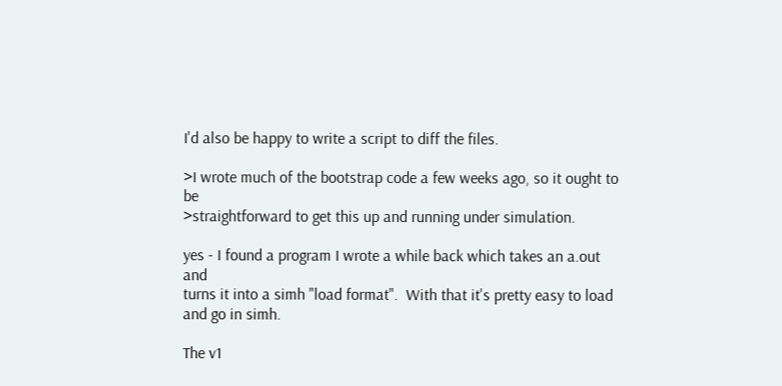I'd also be happy to write a script to diff the files.

>I wrote much of the bootstrap code a few weeks ago, so it ought to be
>straightforward to get this up and running under simulation.

yes - I found a program I wrote a while back which takes an a.out and
turns it into a simh "load format".  With that it's pretty easy to load
and go in simh.

The v1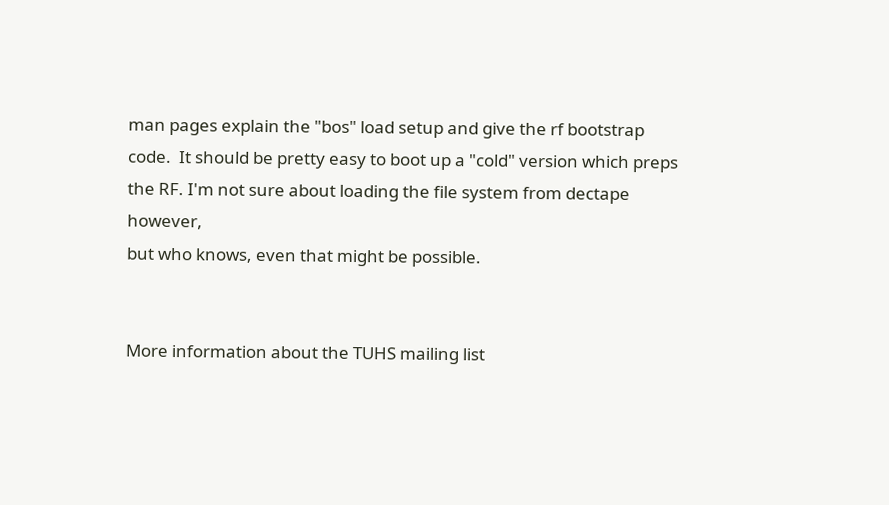man pages explain the "bos" load setup and give the rf bootstrap
code.  It should be pretty easy to boot up a "cold" version which preps
the RF. I'm not sure about loading the file system from dectape however,
but who knows, even that might be possible.


More information about the TUHS mailing list